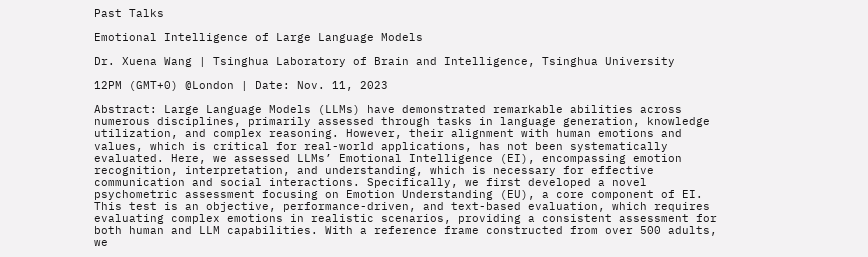Past Talks

Emotional Intelligence of Large Language Models

Dr. Xuena Wang | Tsinghua Laboratory of Brain and Intelligence, Tsinghua University

12PM (GMT+0) @London | Date: Nov. 11, 2023

Abstract: Large Language Models (LLMs) have demonstrated remarkable abilities across numerous disciplines, primarily assessed through tasks in language generation, knowledge utilization, and complex reasoning. However, their alignment with human emotions and values, which is critical for real-world applications, has not been systematically evaluated. Here, we assessed LLMs’ Emotional Intelligence (EI), encompassing emotion recognition, interpretation, and understanding, which is necessary for effective communication and social interactions. Specifically, we first developed a novel psychometric assessment focusing on Emotion Understanding (EU), a core component of EI. This test is an objective, performance-driven, and text-based evaluation, which requires evaluating complex emotions in realistic scenarios, providing a consistent assessment for both human and LLM capabilities. With a reference frame constructed from over 500 adults, we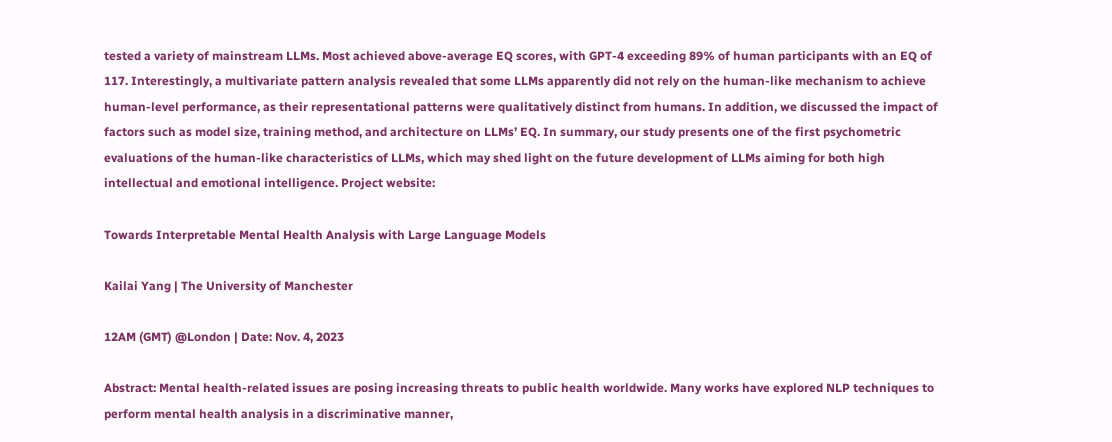tested a variety of mainstream LLMs. Most achieved above-average EQ scores, with GPT-4 exceeding 89% of human participants with an EQ of 117. Interestingly, a multivariate pattern analysis revealed that some LLMs apparently did not rely on the human-like mechanism to achieve human-level performance, as their representational patterns were qualitatively distinct from humans. In addition, we discussed the impact of factors such as model size, training method, and architecture on LLMs’ EQ. In summary, our study presents one of the first psychometric evaluations of the human-like characteristics of LLMs, which may shed light on the future development of LLMs aiming for both high intellectual and emotional intelligence. Project website:

Towards Interpretable Mental Health Analysis with Large Language Models

Kailai Yang | The University of Manchester

12AM (GMT) @London | Date: Nov. 4, 2023

Abstract: Mental health-related issues are posing increasing threats to public health worldwide. Many works have explored NLP techniques to perform mental health analysis in a discriminative manner,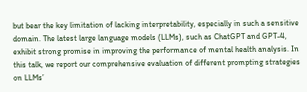but bear the key limitation of lacking interpretability, especially in such a sensitive domain. The latest large language models (LLMs), such as ChatGPT and GPT-4, exhibit strong promise in improving the performance of mental health analysis. In this talk, we report our comprehensive evaluation of different prompting strategies on LLMs’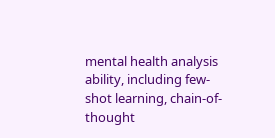mental health analysis ability, including few-shot learning, chain-of-thought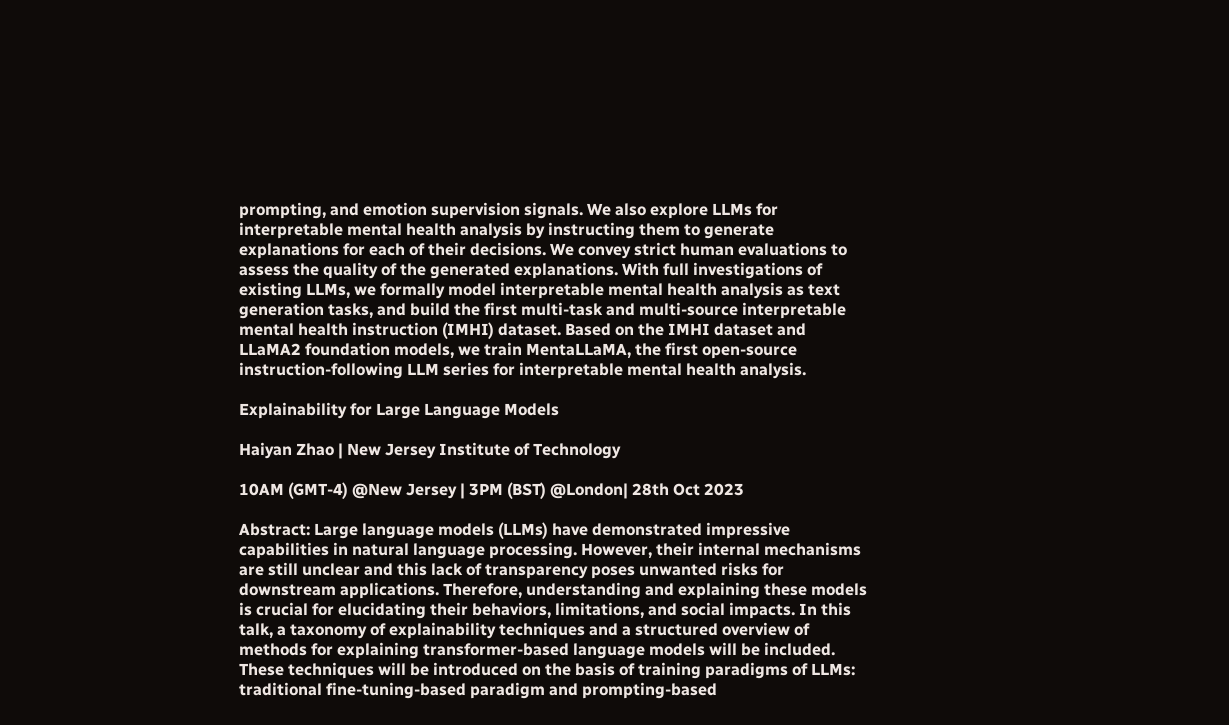prompting, and emotion supervision signals. We also explore LLMs for interpretable mental health analysis by instructing them to generate explanations for each of their decisions. We convey strict human evaluations to assess the quality of the generated explanations. With full investigations of existing LLMs, we formally model interpretable mental health analysis as text generation tasks, and build the first multi-task and multi-source interpretable mental health instruction (IMHI) dataset. Based on the IMHI dataset and LLaMA2 foundation models, we train MentaLLaMA, the first open-source instruction-following LLM series for interpretable mental health analysis.

Explainability for Large Language Models

Haiyan Zhao | New Jersey Institute of Technology

10AM (GMT-4) @New Jersey | 3PM (BST) @London| 28th Oct 2023

Abstract: Large language models (LLMs) have demonstrated impressive capabilities in natural language processing. However, their internal mechanisms are still unclear and this lack of transparency poses unwanted risks for downstream applications. Therefore, understanding and explaining these models is crucial for elucidating their behaviors, limitations, and social impacts. In this talk, a taxonomy of explainability techniques and a structured overview of methods for explaining transformer-based language models will be included. These techniques will be introduced on the basis of training paradigms of LLMs: traditional fine-tuning-based paradigm and prompting-based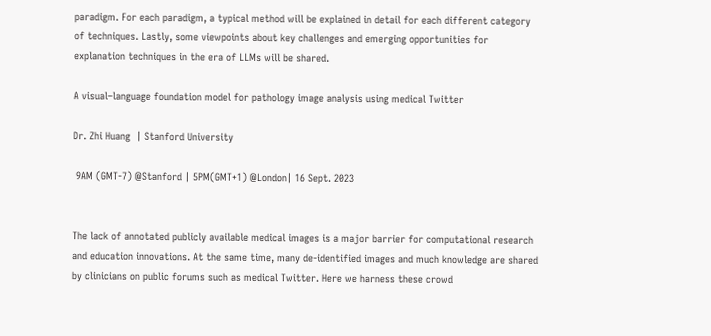paradigm. For each paradigm, a typical method will be explained in detail for each different category of techniques. Lastly, some viewpoints about key challenges and emerging opportunities for explanation techniques in the era of LLMs will be shared.

A visual–language foundation model for pathology image analysis using medical Twitter

Dr. Zhi Huang  | Stanford University

 9AM (GMT-7) @Stanford | 5PM(GMT+1) @London| 16 Sept. 2023


The lack of annotated publicly available medical images is a major barrier for computational research and education innovations. At the same time, many de-identified images and much knowledge are shared by clinicians on public forums such as medical Twitter. Here we harness these crowd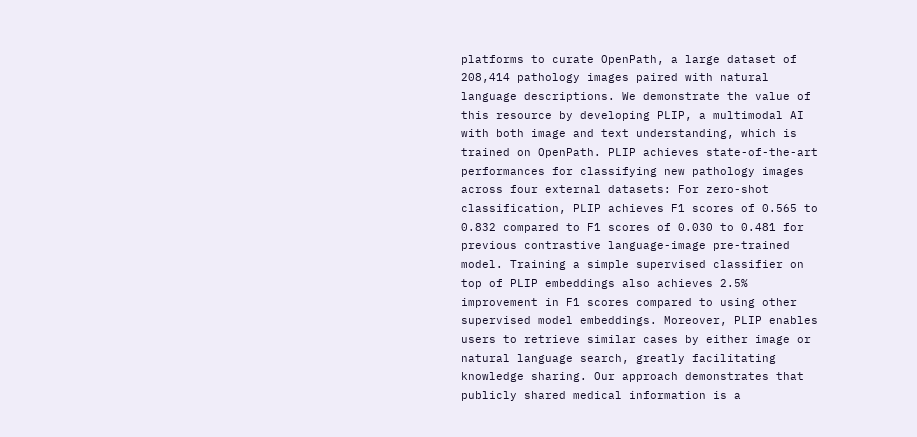platforms to curate OpenPath, a large dataset of 208,414 pathology images paired with natural language descriptions. We demonstrate the value of this resource by developing PLIP, a multimodal AI with both image and text understanding, which is trained on OpenPath. PLIP achieves state-of-the-art performances for classifying new pathology images across four external datasets: For zero-shot classification, PLIP achieves F1 scores of 0.565 to 0.832 compared to F1 scores of 0.030 to 0.481 for previous contrastive language-image pre-trained model. Training a simple supervised classifier on top of PLIP embeddings also achieves 2.5% improvement in F1 scores compared to using other supervised model embeddings. Moreover, PLIP enables users to retrieve similar cases by either image or natural language search, greatly facilitating knowledge sharing. Our approach demonstrates that publicly shared medical information is a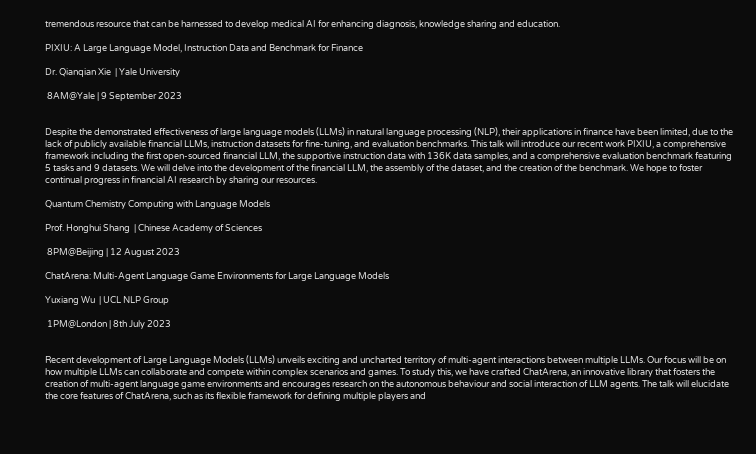tremendous resource that can be harnessed to develop medical AI for enhancing diagnosis, knowledge sharing and education.

PIXIU: A Large Language Model, Instruction Data and Benchmark for Finance

Dr. Qianqian Xie  | Yale University

 8AM@Yale | 9 September 2023


Despite the demonstrated effectiveness of large language models (LLMs) in natural language processing (NLP), their applications in finance have been limited, due to the lack of publicly available financial LLMs, instruction datasets for fine-tuning, and evaluation benchmarks. This talk will introduce our recent work PIXIU, a comprehensive framework including the first open-sourced financial LLM, the supportive instruction data with 136K data samples, and a comprehensive evaluation benchmark featuring 5 tasks and 9 datasets. We will delve into the development of the financial LLM, the assembly of the dataset, and the creation of the benchmark. We hope to foster continual progress in financial AI research by sharing our resources.

Quantum Chemistry Computing with Language Models

Prof. Honghui Shang  | Chinese Academy of Sciences

 8PM@Beijing | 12 August 2023

ChatArena: Multi-Agent Language Game Environments for Large Language Models

Yuxiang Wu  | UCL NLP Group

 1PM@London | 8th July 2023


Recent development of Large Language Models (LLMs) unveils exciting and uncharted territory of multi-agent interactions between multiple LLMs. Our focus will be on how multiple LLMs can collaborate and compete within complex scenarios and games. To study this, we have crafted ChatArena, an innovative library that fosters the creation of multi-agent language game environments and encourages research on the autonomous behaviour and social interaction of LLM agents. The talk will elucidate the core features of ChatArena, such as its flexible framework for defining multiple players and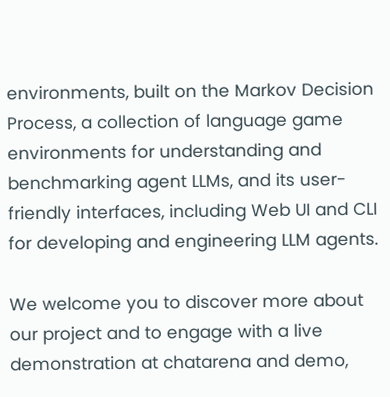environments, built on the Markov Decision Process, a collection of language game environments for understanding and benchmarking agent LLMs, and its user-friendly interfaces, including Web UI and CLI for developing and engineering LLM agents.

We welcome you to discover more about our project and to engage with a live demonstration at chatarena and demo,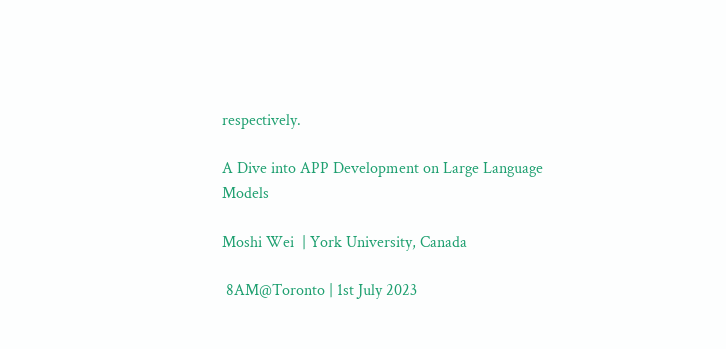respectively.

A Dive into APP Development on Large Language Models

Moshi Wei  | York University, Canada

 8AM@Toronto | 1st July 2023